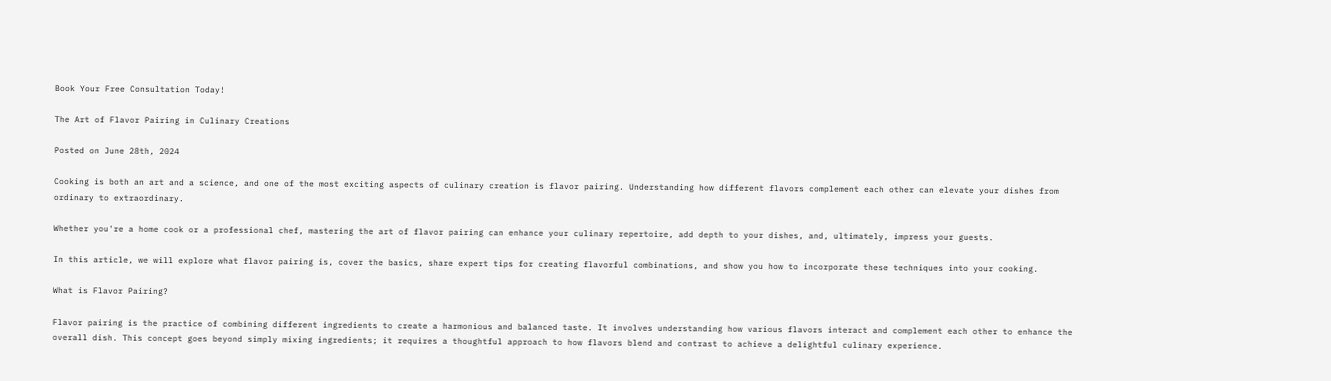Book Your Free Consultation Today!

The Art of Flavor Pairing in Culinary Creations

Posted on June 28th, 2024

Cooking is both an art and a science, and one of the most exciting aspects of culinary creation is flavor pairing. Understanding how different flavors complement each other can elevate your dishes from ordinary to extraordinary.

Whether you're a home cook or a professional chef, mastering the art of flavor pairing can enhance your culinary repertoire, add depth to your dishes, and, ultimately, impress your guests.

In this article, we will explore what flavor pairing is, cover the basics, share expert tips for creating flavorful combinations, and show you how to incorporate these techniques into your cooking.

What is Flavor Pairing?

Flavor pairing is the practice of combining different ingredients to create a harmonious and balanced taste. It involves understanding how various flavors interact and complement each other to enhance the overall dish. This concept goes beyond simply mixing ingredients; it requires a thoughtful approach to how flavors blend and contrast to achieve a delightful culinary experience.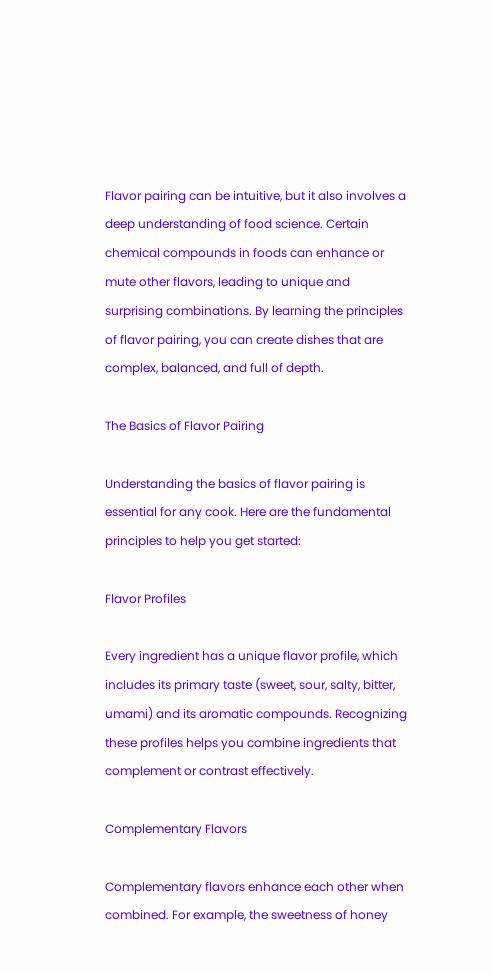Flavor pairing can be intuitive, but it also involves a deep understanding of food science. Certain chemical compounds in foods can enhance or mute other flavors, leading to unique and surprising combinations. By learning the principles of flavor pairing, you can create dishes that are complex, balanced, and full of depth.

The Basics of Flavor Pairing

Understanding the basics of flavor pairing is essential for any cook. Here are the fundamental principles to help you get started:

Flavor Profiles

Every ingredient has a unique flavor profile, which includes its primary taste (sweet, sour, salty, bitter, umami) and its aromatic compounds. Recognizing these profiles helps you combine ingredients that complement or contrast effectively.

Complementary Flavors

Complementary flavors enhance each other when combined. For example, the sweetness of honey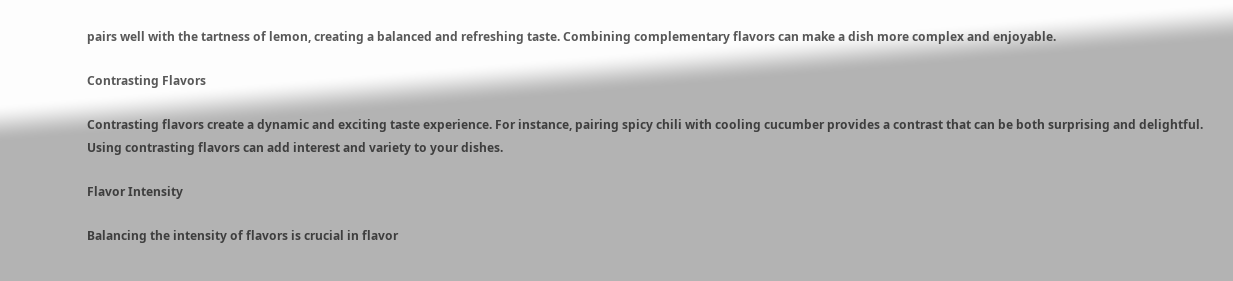pairs well with the tartness of lemon, creating a balanced and refreshing taste. Combining complementary flavors can make a dish more complex and enjoyable.

Contrasting Flavors

Contrasting flavors create a dynamic and exciting taste experience. For instance, pairing spicy chili with cooling cucumber provides a contrast that can be both surprising and delightful. Using contrasting flavors can add interest and variety to your dishes.

Flavor Intensity

Balancing the intensity of flavors is crucial in flavor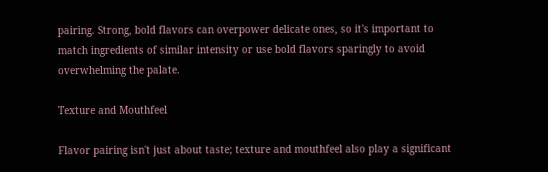pairing. Strong, bold flavors can overpower delicate ones, so it's important to match ingredients of similar intensity or use bold flavors sparingly to avoid overwhelming the palate.

Texture and Mouthfeel

Flavor pairing isn't just about taste; texture and mouthfeel also play a significant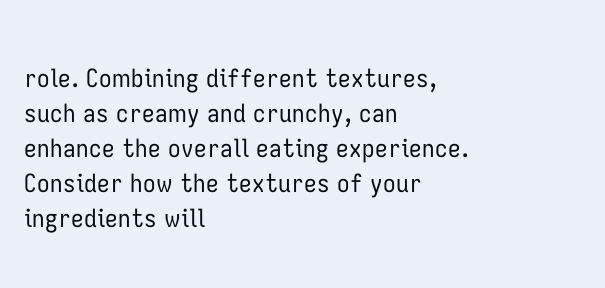role. Combining different textures, such as creamy and crunchy, can enhance the overall eating experience. Consider how the textures of your ingredients will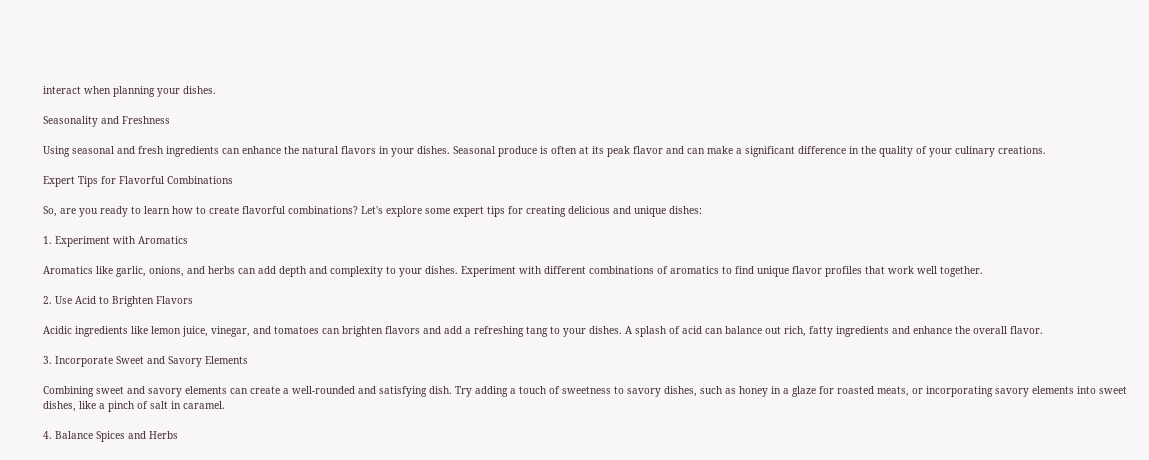interact when planning your dishes.

Seasonality and Freshness

Using seasonal and fresh ingredients can enhance the natural flavors in your dishes. Seasonal produce is often at its peak flavor and can make a significant difference in the quality of your culinary creations.

Expert Tips for Flavorful Combinations

So, are you ready to learn how to create flavorful combinations? Let's explore some expert tips for creating delicious and unique dishes:

1. Experiment with Aromatics

Aromatics like garlic, onions, and herbs can add depth and complexity to your dishes. Experiment with different combinations of aromatics to find unique flavor profiles that work well together.

2. Use Acid to Brighten Flavors

Acidic ingredients like lemon juice, vinegar, and tomatoes can brighten flavors and add a refreshing tang to your dishes. A splash of acid can balance out rich, fatty ingredients and enhance the overall flavor.

3. Incorporate Sweet and Savory Elements

Combining sweet and savory elements can create a well-rounded and satisfying dish. Try adding a touch of sweetness to savory dishes, such as honey in a glaze for roasted meats, or incorporating savory elements into sweet dishes, like a pinch of salt in caramel.

4. Balance Spices and Herbs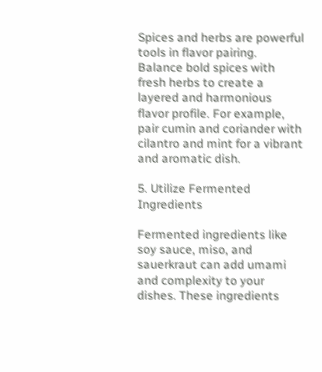Spices and herbs are powerful tools in flavor pairing. Balance bold spices with fresh herbs to create a layered and harmonious flavor profile. For example, pair cumin and coriander with cilantro and mint for a vibrant and aromatic dish.

5. Utilize Fermented Ingredients

Fermented ingredients like soy sauce, miso, and sauerkraut can add umami and complexity to your dishes. These ingredients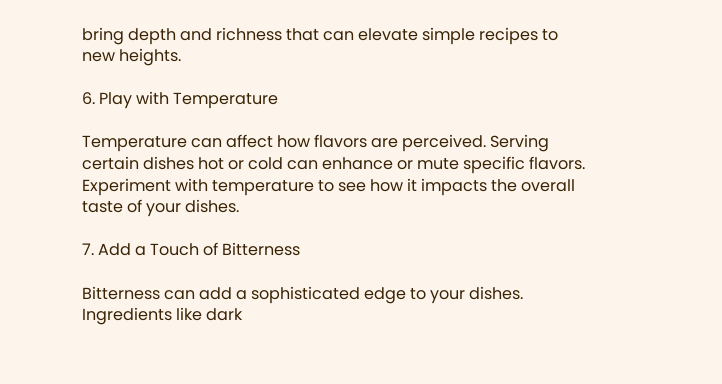bring depth and richness that can elevate simple recipes to new heights.

6. Play with Temperature

Temperature can affect how flavors are perceived. Serving certain dishes hot or cold can enhance or mute specific flavors. Experiment with temperature to see how it impacts the overall taste of your dishes.

7. Add a Touch of Bitterness

Bitterness can add a sophisticated edge to your dishes. Ingredients like dark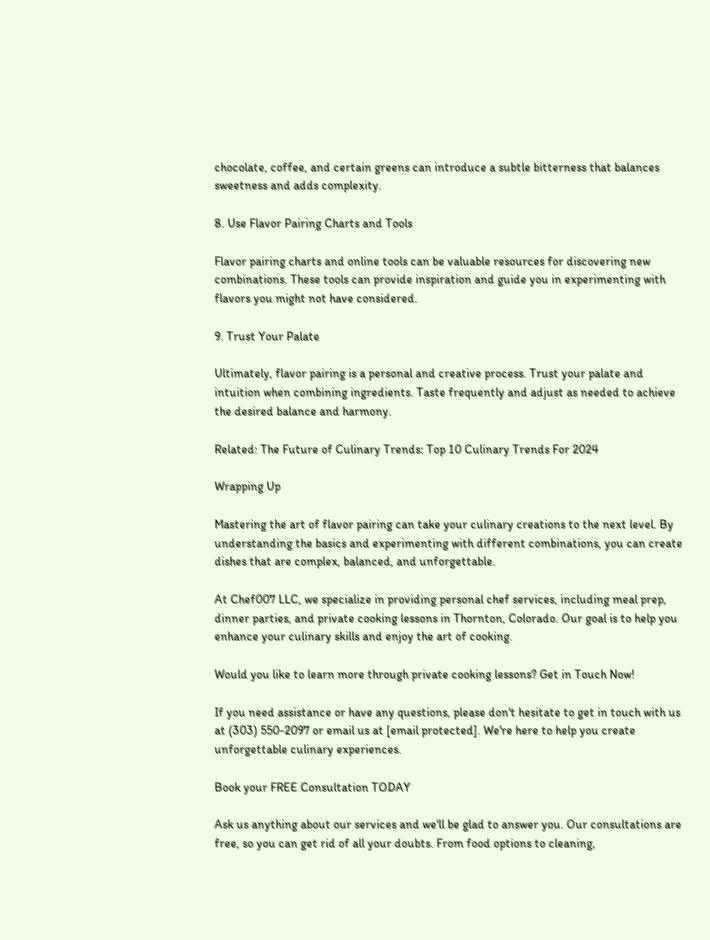chocolate, coffee, and certain greens can introduce a subtle bitterness that balances sweetness and adds complexity.

8. Use Flavor Pairing Charts and Tools

Flavor pairing charts and online tools can be valuable resources for discovering new combinations. These tools can provide inspiration and guide you in experimenting with flavors you might not have considered.

9. Trust Your Palate

Ultimately, flavor pairing is a personal and creative process. Trust your palate and intuition when combining ingredients. Taste frequently and adjust as needed to achieve the desired balance and harmony.

Related: The Future of Culinary Trends: Top 10 Culinary Trends For 2024

Wrapping Up

Mastering the art of flavor pairing can take your culinary creations to the next level. By understanding the basics and experimenting with different combinations, you can create dishes that are complex, balanced, and unforgettable.

At Chef007 LLC, we specialize in providing personal chef services, including meal prep, dinner parties, and private cooking lessons in Thornton, Colorado. Our goal is to help you enhance your culinary skills and enjoy the art of cooking.

Would you like to learn more through private cooking lessons? Get in Touch Now!

If you need assistance or have any questions, please don't hesitate to get in touch with us at (303) 550-2097 or email us at [email protected]. We're here to help you create unforgettable culinary experiences.

Book your FREE Consultation TODAY

Ask us anything about our services and we'll be glad to answer you. Our consultations are free, so you can get rid of all your doubts. From food options to cleaning,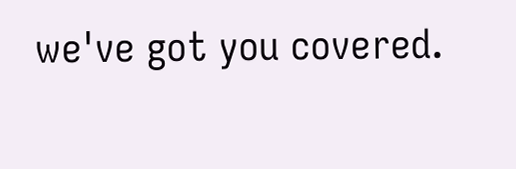we've got you covered.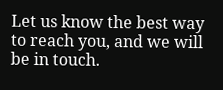Let us know the best way to reach you, and we will be in touch.